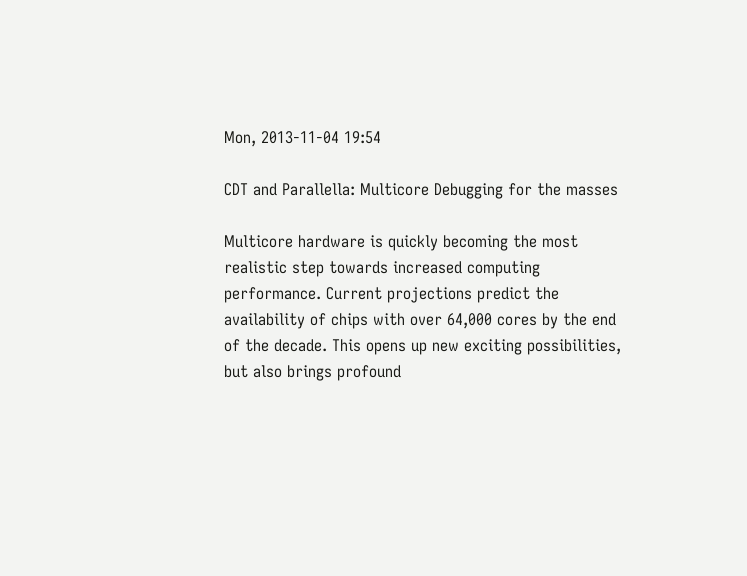Mon, 2013-11-04 19:54

CDT and Parallella: Multicore Debugging for the masses

Multicore hardware is quickly becoming the most realistic step towards increased computing performance. Current projections predict the availability of chips with over 64,000 cores by the end of the decade. This opens up new exciting possibilities, but also brings profound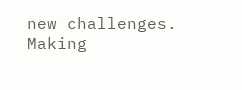new challenges. Making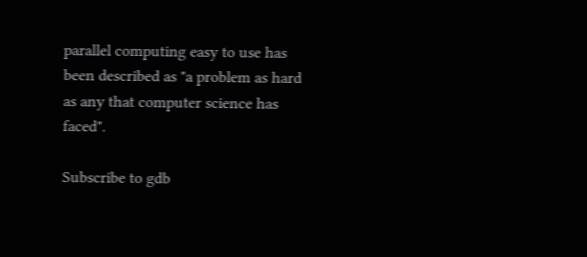parallel computing easy to use has been described as "a problem as hard as any that computer science has faced".

Subscribe to gdb